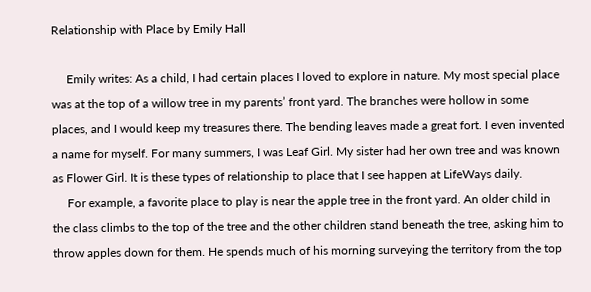Relationship with Place by Emily Hall

     Emily writes: As a child, I had certain places I loved to explore in nature. My most special place was at the top of a willow tree in my parents’ front yard. The branches were hollow in some places, and I would keep my treasures there. The bending leaves made a great fort. I even invented a name for myself. For many summers, I was Leaf Girl. My sister had her own tree and was known as Flower Girl. It is these types of relationship to place that I see happen at LifeWays daily.
     For example, a favorite place to play is near the apple tree in the front yard. An older child in the class climbs to the top of the tree and the other children stand beneath the tree, asking him to throw apples down for them. He spends much of his morning surveying the territory from the top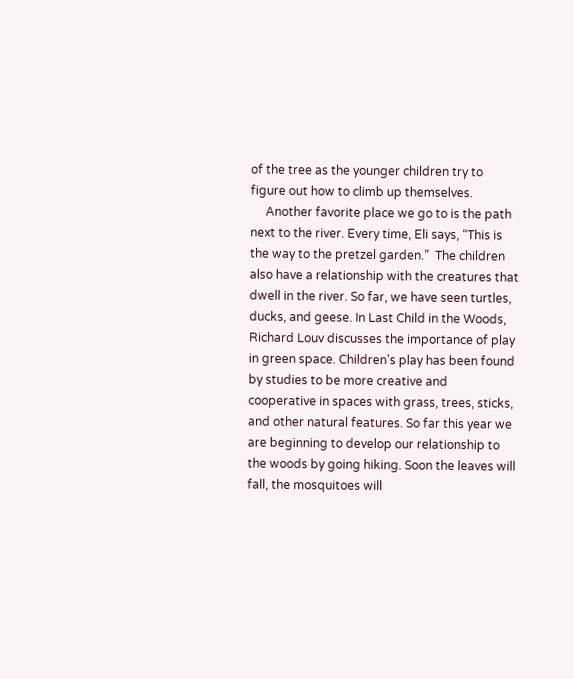of the tree as the younger children try to figure out how to climb up themselves.
     Another favorite place we go to is the path next to the river. Every time, Eli says, “This is the way to the pretzel garden.”  The children also have a relationship with the creatures that dwell in the river. So far, we have seen turtles, ducks, and geese. In Last Child in the Woods, Richard Louv discusses the importance of play in green space. Children’s play has been found by studies to be more creative and cooperative in spaces with grass, trees, sticks, and other natural features. So far this year we are beginning to develop our relationship to the woods by going hiking. Soon the leaves will fall, the mosquitoes will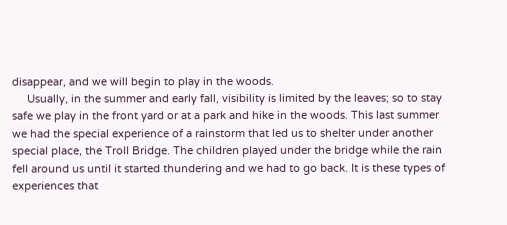disappear, and we will begin to play in the woods.
     Usually, in the summer and early fall, visibility is limited by the leaves; so to stay safe we play in the front yard or at a park and hike in the woods. This last summer we had the special experience of a rainstorm that led us to shelter under another special place, the Troll Bridge. The children played under the bridge while the rain fell around us until it started thundering and we had to go back. It is these types of experiences that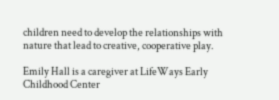children need to develop the relationships with nature that lead to creative, cooperative play.

Emily Hall is a caregiver at LifeWays Early Childhood Center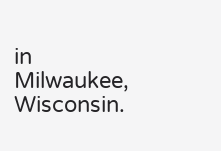in Milwaukee, Wisconsin.